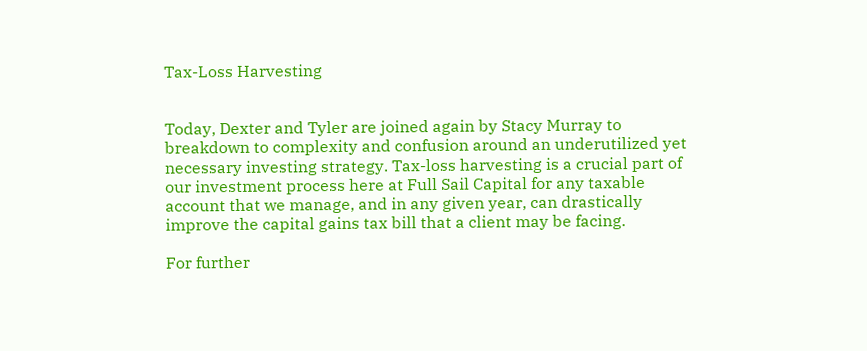Tax-Loss Harvesting


Today, Dexter and Tyler are joined again by Stacy Murray to breakdown to complexity and confusion around an underutilized yet necessary investing strategy. Tax-loss harvesting is a crucial part of our investment process here at Full Sail Capital for any taxable account that we manage, and in any given year, can drastically improve the capital gains tax bill that a client may be facing.

For further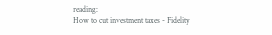reading:
How to cut investment taxes - Fidelity